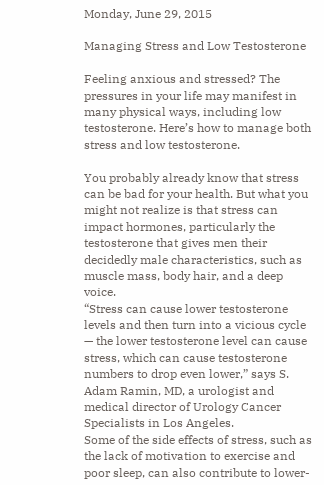Monday, June 29, 2015

Managing Stress and Low Testosterone

Feeling anxious and stressed? The pressures in your life may manifest in many physical ways, including low testosterone. Here’s how to manage both stress and low testosterone.

You probably already know that stress can be bad for your health. But what you might not realize is that stress can impact hormones, particularly the testosterone that gives men their decidedly male characteristics, such as muscle mass, body hair, and a deep voice.
“Stress can cause lower testosterone levels and then turn into a vicious cycle — the lower testosterone level can cause stress, which can cause testosterone numbers to drop even lower,” says S. Adam Ramin, MD, a urologist and medical director of Urology Cancer Specialists in Los Angeles.
Some of the side effects of stress, such as the lack of motivation to exercise and poor sleep, can also contribute to lower-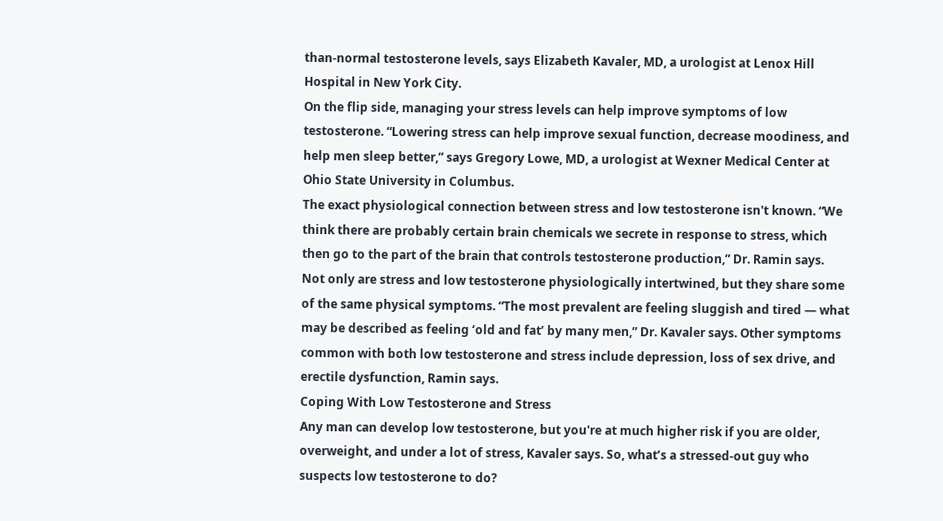than-normal testosterone levels, says Elizabeth Kavaler, MD, a urologist at Lenox Hill Hospital in New York City.
On the flip side, managing your stress levels can help improve symptoms of low testosterone. “Lowering stress can help improve sexual function, decrease moodiness, and help men sleep better,” says Gregory Lowe, MD, a urologist at Wexner Medical Center at Ohio State University in Columbus.
The exact physiological connection between stress and low testosterone isn't known. “We think there are probably certain brain chemicals we secrete in response to stress, which then go to the part of the brain that controls testosterone production,” Dr. Ramin says.
Not only are stress and low testosterone physiologically intertwined, but they share some of the same physical symptoms. “The most prevalent are feeling sluggish and tired — what may be described as feeling ‘old and fat’ by many men,” Dr. Kavaler says. Other symptoms common with both low testosterone and stress include depression, loss of sex drive, and erectile dysfunction, Ramin says.
Coping With Low Testosterone and Stress
Any man can develop low testosterone, but you're at much higher risk if you are older, overweight, and under a lot of stress, Kavaler says. So, what’s a stressed-out guy who suspects low testosterone to do?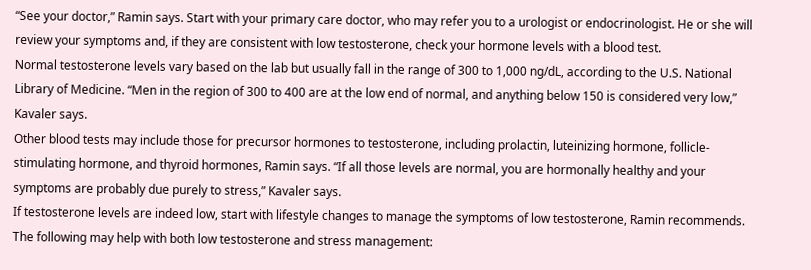“See your doctor,” Ramin says. Start with your primary care doctor, who may refer you to a urologist or endocrinologist. He or she will review your symptoms and, if they are consistent with low testosterone, check your hormone levels with a blood test.
Normal testosterone levels vary based on the lab but usually fall in the range of 300 to 1,000 ng/dL, according to the U.S. National Library of Medicine. “Men in the region of 300 to 400 are at the low end of normal, and anything below 150 is considered very low,” Kavaler says.
Other blood tests may include those for precursor hormones to testosterone, including prolactin, luteinizing hormone, follicle-stimulating hormone, and thyroid hormones, Ramin says. “If all those levels are normal, you are hormonally healthy and your symptoms are probably due purely to stress,” Kavaler says.
If testosterone levels are indeed low, start with lifestyle changes to manage the symptoms of low testosterone, Ramin recommends. The following may help with both low testosterone and stress management: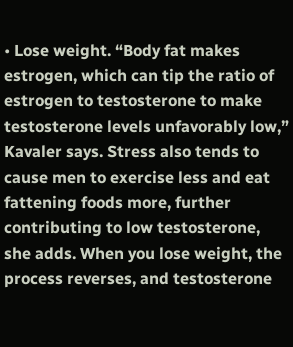• Lose weight. “Body fat makes estrogen, which can tip the ratio of estrogen to testosterone to make testosterone levels unfavorably low,” Kavaler says. Stress also tends to cause men to exercise less and eat fattening foods more, further contributing to low testosterone, she adds. When you lose weight, the process reverses, and testosterone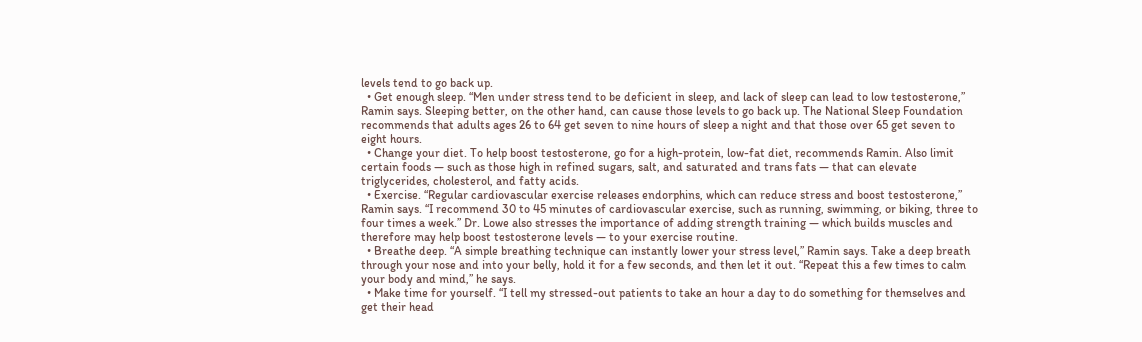levels tend to go back up.
  • Get enough sleep. “Men under stress tend to be deficient in sleep, and lack of sleep can lead to low testosterone,” Ramin says. Sleeping better, on the other hand, can cause those levels to go back up. The National Sleep Foundation recommends that adults ages 26 to 64 get seven to nine hours of sleep a night and that those over 65 get seven to eight hours.
  • Change your diet. To help boost testosterone, go for a high-protein, low-fat diet, recommends Ramin. Also limit certain foods — such as those high in refined sugars, salt, and saturated and trans fats — that can elevate triglycerides, cholesterol, and fatty acids.
  • Exercise. “Regular cardiovascular exercise releases endorphins, which can reduce stress and boost testosterone,” Ramin says. “I recommend 30 to 45 minutes of cardiovascular exercise, such as running, swimming, or biking, three to four times a week.” Dr. Lowe also stresses the importance of adding strength training — which builds muscles and therefore may help boost testosterone levels — to your exercise routine.
  • Breathe deep. “A simple breathing technique can instantly lower your stress level,” Ramin says. Take a deep breath through your nose and into your belly, hold it for a few seconds, and then let it out. “Repeat this a few times to calm your body and mind,” he says.
  • Make time for yourself. “I tell my stressed-out patients to take an hour a day to do something for themselves and get their head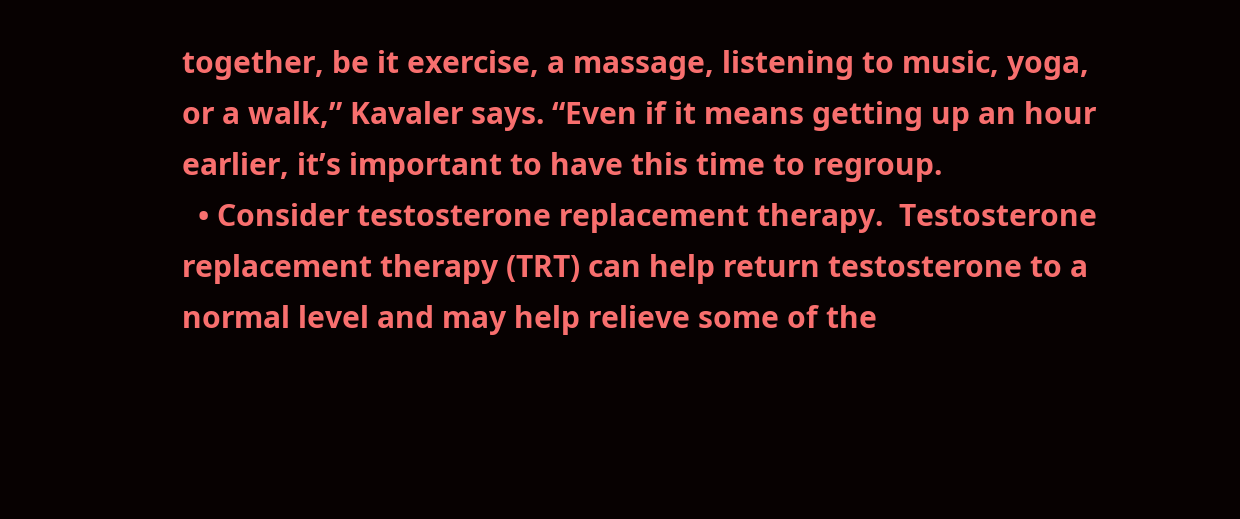together, be it exercise, a massage, listening to music, yoga, or a walk,” Kavaler says. “Even if it means getting up an hour earlier, it’s important to have this time to regroup.
  • Consider testosterone replacement therapy.  Testosterone replacement therapy (TRT) can help return testosterone to a normal level and may help relieve some of the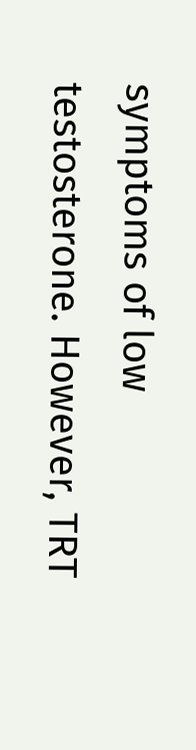symptoms of low testosterone. However, TRT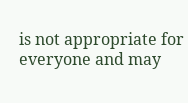is not appropriate for everyone and may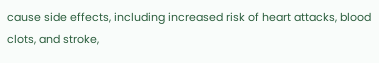cause side effects, including increased risk of heart attacks, blood clots, and stroke,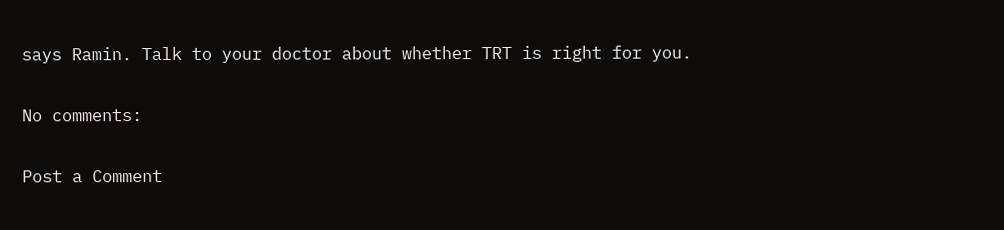says Ramin. Talk to your doctor about whether TRT is right for you.

No comments:

Post a Comment